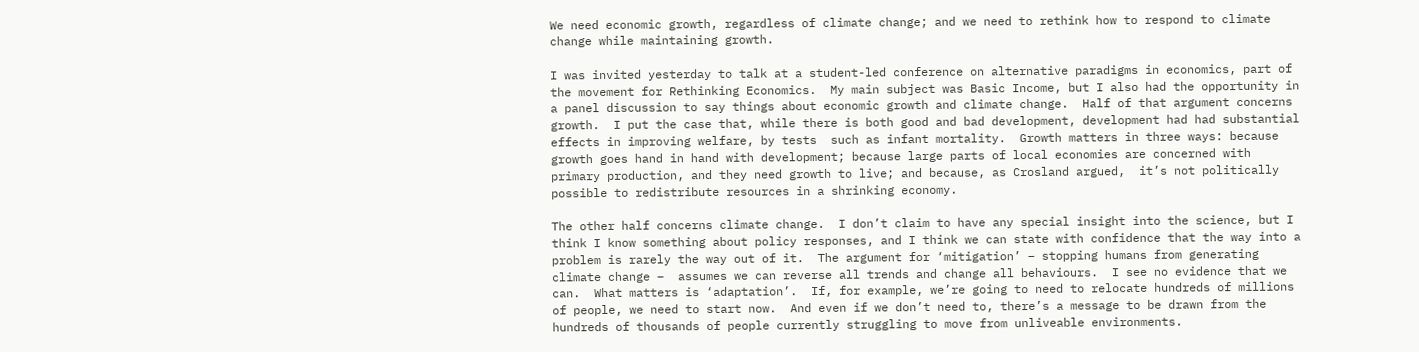We need economic growth, regardless of climate change; and we need to rethink how to respond to climate change while maintaining growth.

I was invited yesterday to talk at a student-led conference on alternative paradigms in economics, part of the movement for Rethinking Economics.  My main subject was Basic Income, but I also had the opportunity in a panel discussion to say things about economic growth and climate change.  Half of that argument concerns growth.  I put the case that, while there is both good and bad development, development had had substantial effects in improving welfare, by tests  such as infant mortality.  Growth matters in three ways: because growth goes hand in hand with development; because large parts of local economies are concerned with primary production, and they need growth to live; and because, as Crosland argued,  it’s not politically possible to redistribute resources in a shrinking economy.

The other half concerns climate change.  I don’t claim to have any special insight into the science, but I think I know something about policy responses, and I think we can state with confidence that the way into a problem is rarely the way out of it.  The argument for ‘mitigation’ – stopping humans from generating climate change –  assumes we can reverse all trends and change all behaviours.  I see no evidence that we can.  What matters is ‘adaptation’.  If, for example, we’re going to need to relocate hundreds of millions of people, we need to start now.  And even if we don’t need to, there’s a message to be drawn from the hundreds of thousands of people currently struggling to move from unliveable environments.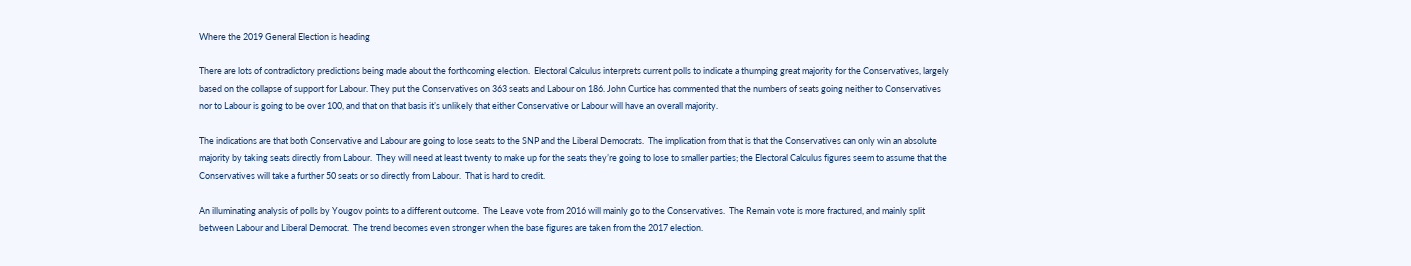Where the 2019 General Election is heading

There are lots of contradictory predictions being made about the forthcoming election.  Electoral Calculus interprets current polls to indicate a thumping great majority for the Conservatives, largely based on the collapse of support for Labour. They put the Conservatives on 363 seats and Labour on 186. John Curtice has commented that the numbers of seats going neither to Conservatives nor to Labour is going to be over 100, and that on that basis it’s unlikely that either Conservative or Labour will have an overall majority.

The indications are that both Conservative and Labour are going to lose seats to the SNP and the Liberal Democrats.  The implication from that is that the Conservatives can only win an absolute majority by taking seats directly from Labour.  They will need at least twenty to make up for the seats they’re going to lose to smaller parties; the Electoral Calculus figures seem to assume that the Conservatives will take a further 50 seats or so directly from Labour.  That is hard to credit.

An illuminating analysis of polls by Yougov points to a different outcome.  The Leave vote from 2016 will mainly go to the Conservatives.  The Remain vote is more fractured, and mainly split between Labour and Liberal Democrat.  The trend becomes even stronger when the base figures are taken from the 2017 election.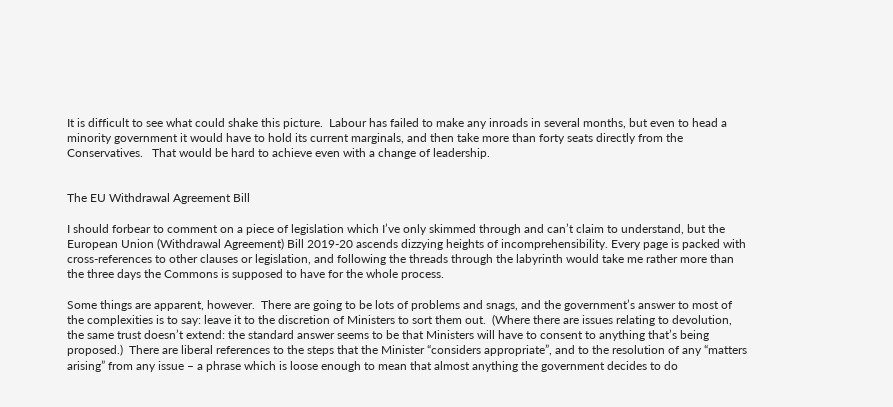It is difficult to see what could shake this picture.  Labour has failed to make any inroads in several months, but even to head a minority government it would have to hold its current marginals, and then take more than forty seats directly from the Conservatives.   That would be hard to achieve even with a change of leadership.


The EU Withdrawal Agreement Bill

I should forbear to comment on a piece of legislation which I’ve only skimmed through and can’t claim to understand, but the European Union (Withdrawal Agreement) Bill 2019-20 ascends dizzying heights of incomprehensibility. Every page is packed with cross-references to other clauses or legislation, and following the threads through the labyrinth would take me rather more than the three days the Commons is supposed to have for the whole process.

Some things are apparent, however.  There are going to be lots of problems and snags, and the government’s answer to most of the complexities is to say: leave it to the discretion of Ministers to sort them out.  (Where there are issues relating to devolution, the same trust doesn’t extend: the standard answer seems to be that Ministers will have to consent to anything that’s being proposed.)  There are liberal references to the steps that the Minister “considers appropriate”, and to the resolution of any “matters arising” from any issue – a phrase which is loose enough to mean that almost anything the government decides to do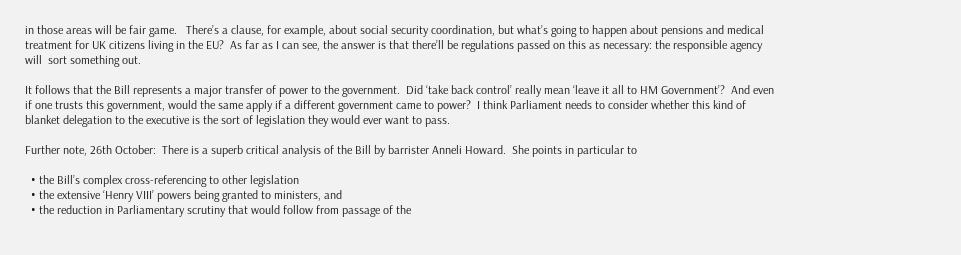in those areas will be fair game.   There’s a clause, for example, about social security coordination, but what’s going to happen about pensions and medical treatment for UK citizens living in the EU?  As far as I can see, the answer is that there’ll be regulations passed on this as necessary: the responsible agency will  sort something out.

It follows that the Bill represents a major transfer of power to the government.  Did ‘take back control’ really mean ‘leave it all to HM Government’?  And even if one trusts this government, would the same apply if a different government came to power?  I think Parliament needs to consider whether this kind of blanket delegation to the executive is the sort of legislation they would ever want to pass.

Further note, 26th October:  There is a superb critical analysis of the Bill by barrister Anneli Howard.  She points in particular to

  • the Bill’s complex cross-referencing to other legislation
  • the extensive ‘Henry VIII’ powers being granted to ministers, and
  • the reduction in Parliamentary scrutiny that would follow from passage of the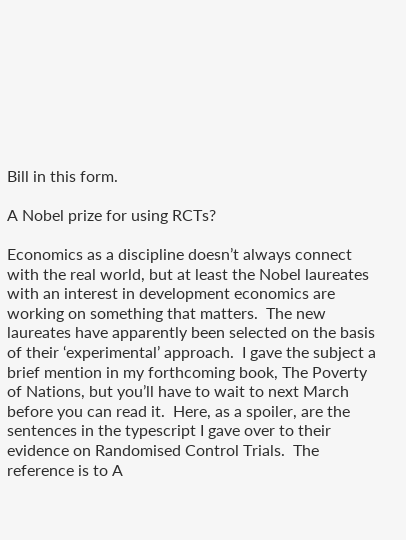Bill in this form.

A Nobel prize for using RCTs?

Economics as a discipline doesn’t always connect with the real world, but at least the Nobel laureates with an interest in development economics are working on something that matters.  The new laureates have apparently been selected on the basis of their ‘experimental’ approach.  I gave the subject a brief mention in my forthcoming book, The Poverty of Nations, but you’ll have to wait to next March before you can read it.  Here, as a spoiler, are the sentences in the typescript I gave over to their evidence on Randomised Control Trials.  The reference is to A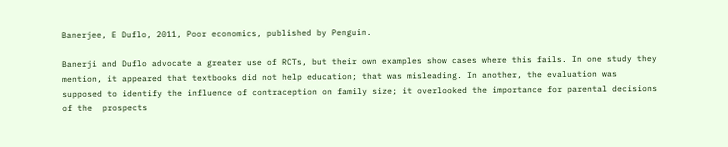Banerjee, E Duflo, 2011, Poor economics, published by Penguin.

Banerji and Duflo advocate a greater use of RCTs, but their own examples show cases where this fails. In one study they mention, it appeared that textbooks did not help education; that was misleading. In another, the evaluation was supposed to identify the influence of contraception on family size; it overlooked the importance for parental decisions of the  prospects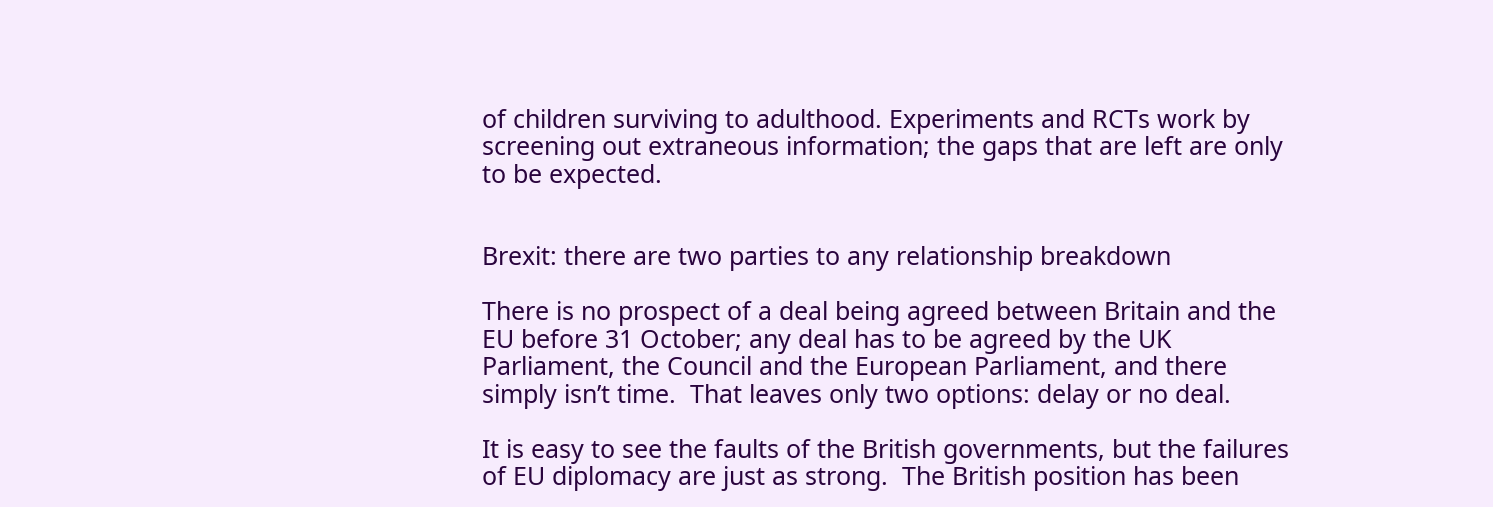of children surviving to adulthood. Experiments and RCTs work by screening out extraneous information; the gaps that are left are only to be expected.


Brexit: there are two parties to any relationship breakdown

There is no prospect of a deal being agreed between Britain and the EU before 31 October; any deal has to be agreed by the UK Parliament, the Council and the European Parliament, and there simply isn’t time.  That leaves only two options: delay or no deal.

It is easy to see the faults of the British governments, but the failures of EU diplomacy are just as strong.  The British position has been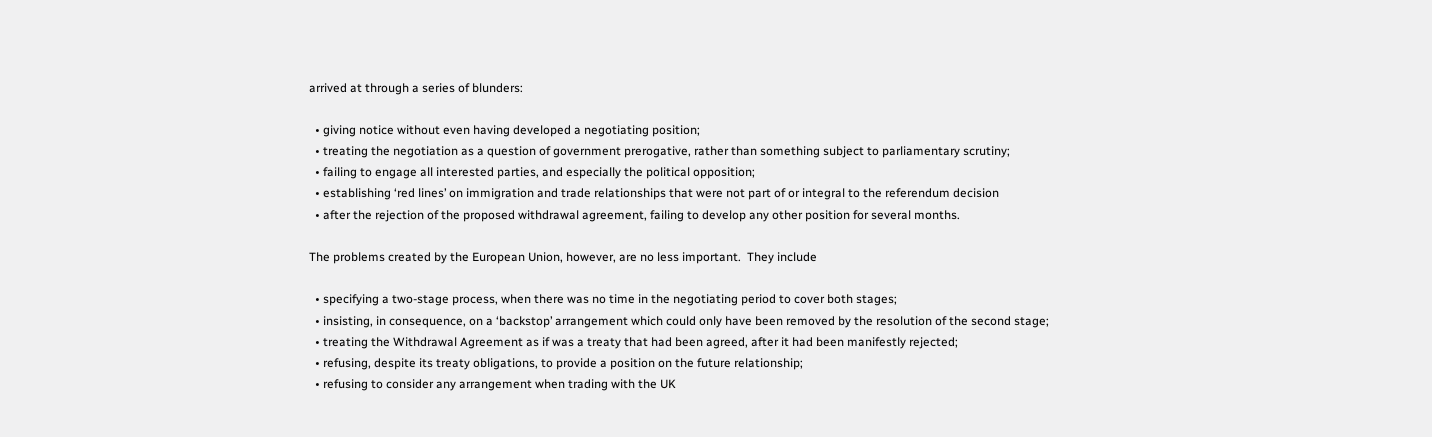arrived at through a series of blunders:

  • giving notice without even having developed a negotiating position;
  • treating the negotiation as a question of government prerogative, rather than something subject to parliamentary scrutiny;
  • failing to engage all interested parties, and especially the political opposition;
  • establishing ‘red lines’ on immigration and trade relationships that were not part of or integral to the referendum decision
  • after the rejection of the proposed withdrawal agreement, failing to develop any other position for several months.

The problems created by the European Union, however, are no less important.  They include

  • specifying a two-stage process, when there was no time in the negotiating period to cover both stages;
  • insisting, in consequence, on a ‘backstop’ arrangement which could only have been removed by the resolution of the second stage;
  • treating the Withdrawal Agreement as if was a treaty that had been agreed, after it had been manifestly rejected;
  • refusing, despite its treaty obligations, to provide a position on the future relationship;
  • refusing to consider any arrangement when trading with the UK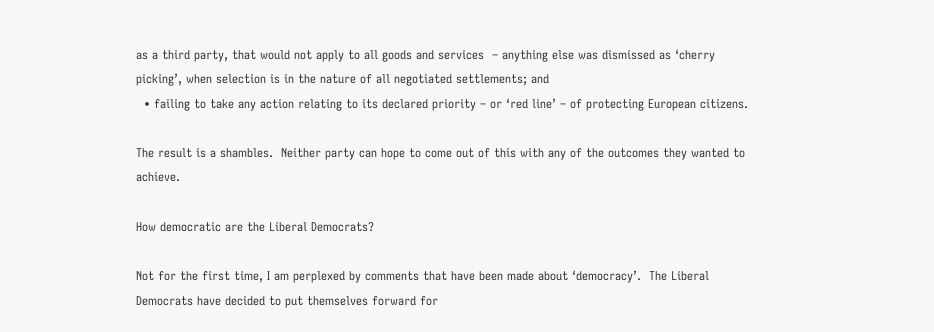as a third party, that would not apply to all goods and services  – anything else was dismissed as ‘cherry picking’, when selection is in the nature of all negotiated settlements; and
  • failing to take any action relating to its declared priority – or ‘red line’ – of protecting European citizens.

The result is a shambles.  Neither party can hope to come out of this with any of the outcomes they wanted to achieve.

How democratic are the Liberal Democrats?

Not for the first time, I am perplexed by comments that have been made about ‘democracy’.  The Liberal Democrats have decided to put themselves forward for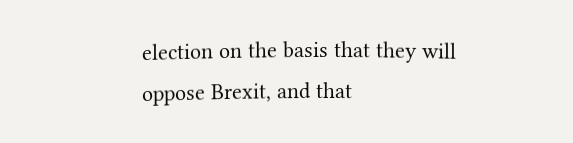election on the basis that they will oppose Brexit, and that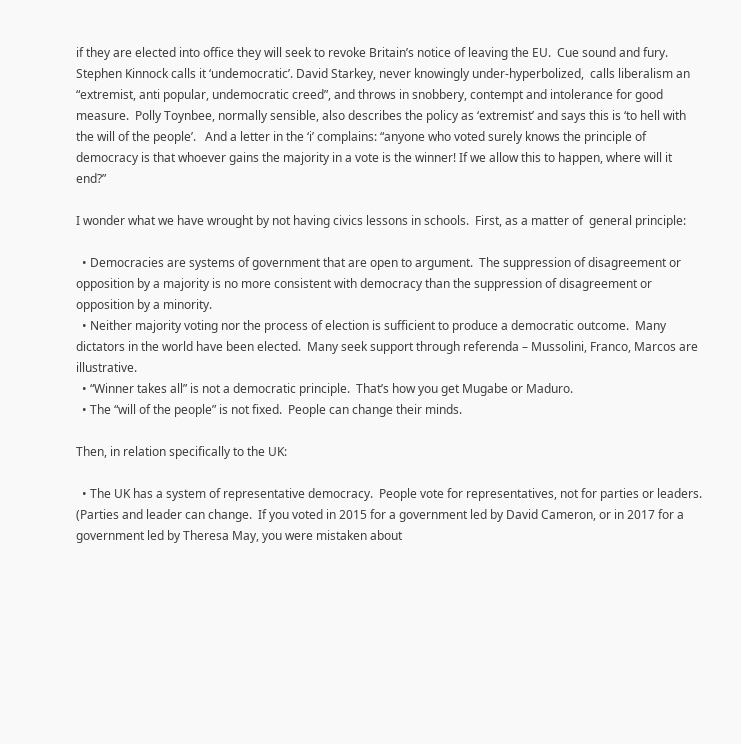if they are elected into office they will seek to revoke Britain’s notice of leaving the EU.  Cue sound and fury.  Stephen Kinnock calls it ‘undemocratic’. David Starkey, never knowingly under-hyperbolized,  calls liberalism an “extremist, anti popular, undemocratic creed”, and throws in snobbery, contempt and intolerance for good measure.  Polly Toynbee, normally sensible, also describes the policy as ‘extremist’ and says this is ‘to hell with the will of the people’.   And a letter in the ‘i’ complains: “anyone who voted surely knows the principle of democracy is that whoever gains the majority in a vote is the winner! If we allow this to happen, where will it end?”

I wonder what we have wrought by not having civics lessons in schools.  First, as a matter of  general principle:

  • Democracies are systems of government that are open to argument.  The suppression of disagreement or opposition by a majority is no more consistent with democracy than the suppression of disagreement or opposition by a minority.
  • Neither majority voting nor the process of election is sufficient to produce a democratic outcome.  Many dictators in the world have been elected.  Many seek support through referenda – Mussolini, Franco, Marcos are illustrative.
  • “Winner takes all” is not a democratic principle.  That’s how you get Mugabe or Maduro.
  • The “will of the people” is not fixed.  People can change their minds.

Then, in relation specifically to the UK:

  • The UK has a system of representative democracy.  People vote for representatives, not for parties or leaders.  (Parties and leader can change.  If you voted in 2015 for a government led by David Cameron, or in 2017 for a government led by Theresa May, you were mistaken about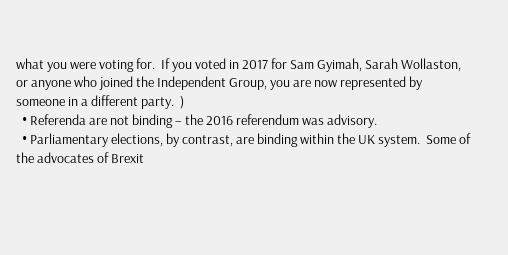what you were voting for.  If you voted in 2017 for Sam Gyimah, Sarah Wollaston, or anyone who joined the Independent Group, you are now represented by someone in a different party.  )
  • Referenda are not binding – the 2016 referendum was advisory.
  • Parliamentary elections, by contrast, are binding within the UK system.  Some of the advocates of Brexit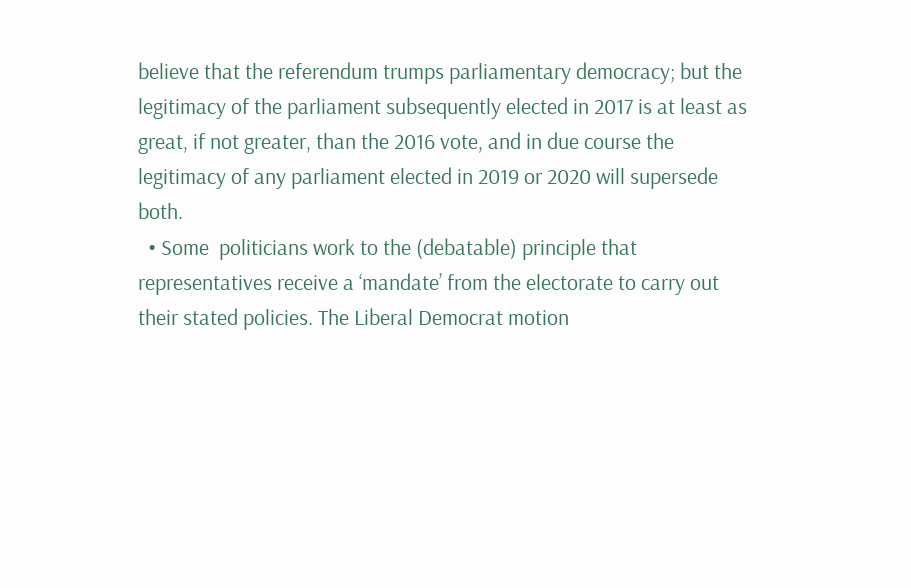believe that the referendum trumps parliamentary democracy; but the legitimacy of the parliament subsequently elected in 2017 is at least as great, if not greater, than the 2016 vote, and in due course the legitimacy of any parliament elected in 2019 or 2020 will supersede both.
  • Some  politicians work to the (debatable) principle that representatives receive a ‘mandate’ from the electorate to carry out their stated policies. The Liberal Democrat motion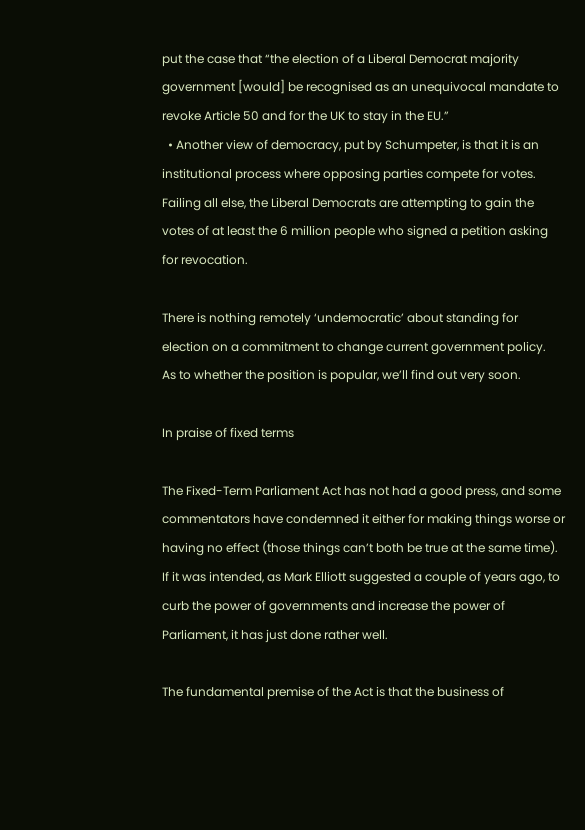put the case that “the election of a Liberal Democrat majority government [would] be recognised as an unequivocal mandate to revoke Article 50 and for the UK to stay in the EU.”
  • Another view of democracy, put by Schumpeter, is that it is an institutional process where opposing parties compete for votes.  Failing all else, the Liberal Democrats are attempting to gain the votes of at least the 6 million people who signed a petition asking for revocation.

There is nothing remotely ‘undemocratic’ about standing for election on a commitment to change current government policy.  As to whether the position is popular, we’ll find out very soon.

In praise of fixed terms

The Fixed-Term Parliament Act has not had a good press, and some commentators have condemned it either for making things worse or having no effect (those things can’t both be true at the same time).  If it was intended, as Mark Elliott suggested a couple of years ago, to curb the power of governments and increase the power of Parliament, it has just done rather well.

The fundamental premise of the Act is that the business of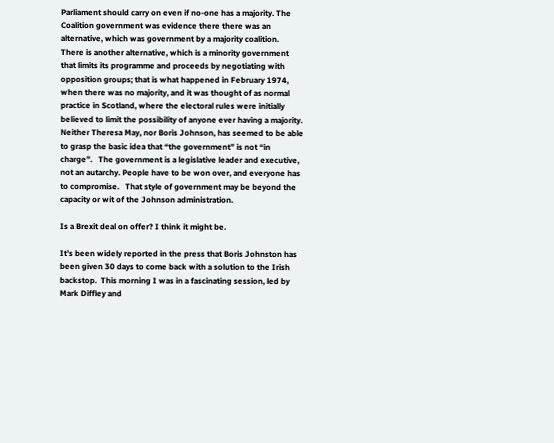Parliament should carry on even if no-one has a majority. The Coalition government was evidence there there was an alternative, which was government by a majority coalition.  There is another alternative, which is a minority government that limits its programme and proceeds by negotiating with opposition groups; that is what happened in February 1974, when there was no majority, and it was thought of as normal practice in Scotland, where the electoral rules were initially believed to limit the possibility of anyone ever having a majority.  Neither Theresa May, nor Boris Johnson, has seemed to be able to grasp the basic idea that “the government” is not “in charge”.   The government is a legislative leader and executive, not an autarchy. People have to be won over, and everyone has to compromise.   That style of government may be beyond the capacity or wit of the Johnson administration.

Is a Brexit deal on offer? I think it might be.

It’s been widely reported in the press that Boris Johnston has been given 30 days to come back with a solution to the Irish backstop.  This morning I was in a fascinating session, led by Mark Diffley and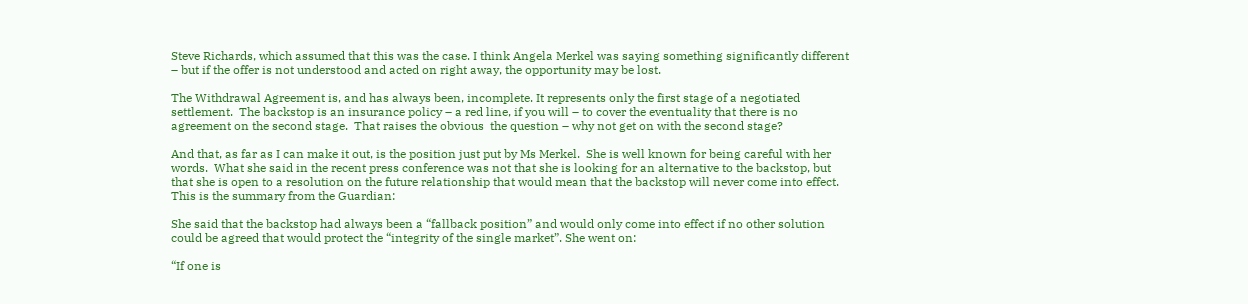Steve Richards, which assumed that this was the case. I think Angela Merkel was saying something significantly different – but if the offer is not understood and acted on right away, the opportunity may be lost.

The Withdrawal Agreement is, and has always been, incomplete. It represents only the first stage of a negotiated settlement.  The backstop is an insurance policy – a red line, if you will – to cover the eventuality that there is no agreement on the second stage.  That raises the obvious  the question – why not get on with the second stage?

And that, as far as I can make it out, is the position just put by Ms Merkel.  She is well known for being careful with her words.  What she said in the recent press conference was not that she is looking for an alternative to the backstop, but that she is open to a resolution on the future relationship that would mean that the backstop will never come into effect.  This is the summary from the Guardian:

She said that the backstop had always been a “fallback position” and would only come into effect if no other solution could be agreed that would protect the “integrity of the single market”. She went on:

“If one is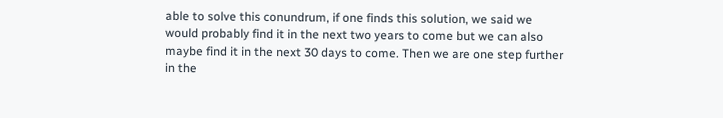able to solve this conundrum, if one finds this solution, we said we would probably find it in the next two years to come but we can also maybe find it in the next 30 days to come. Then we are one step further in the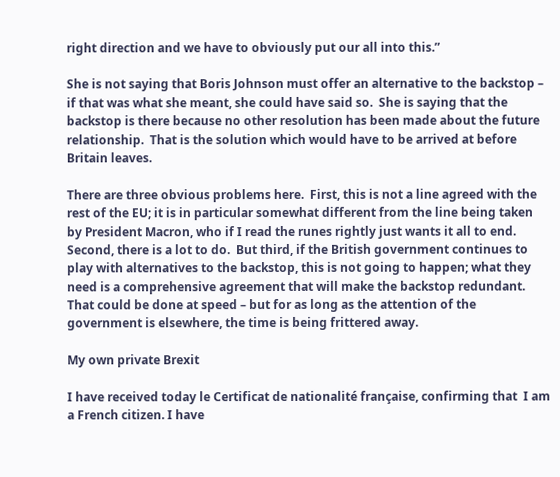right direction and we have to obviously put our all into this.”

She is not saying that Boris Johnson must offer an alternative to the backstop – if that was what she meant, she could have said so.  She is saying that the backstop is there because no other resolution has been made about the future relationship.  That is the solution which would have to be arrived at before Britain leaves.

There are three obvious problems here.  First, this is not a line agreed with the rest of the EU; it is in particular somewhat different from the line being taken by President Macron, who if I read the runes rightly just wants it all to end. Second, there is a lot to do.  But third, if the British government continues to play with alternatives to the backstop, this is not going to happen; what they need is a comprehensive agreement that will make the backstop redundant.  That could be done at speed – but for as long as the attention of the government is elsewhere, the time is being frittered away.

My own private Brexit

I have received today le Certificat de nationalité française, confirming that  I am a French citizen. I have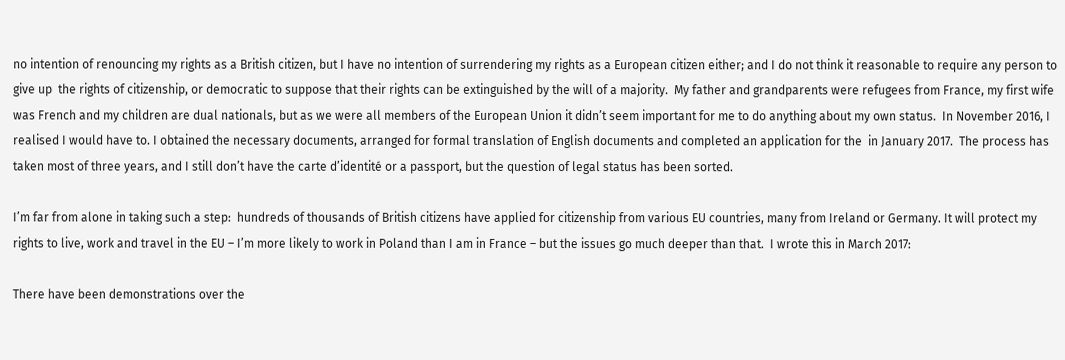no intention of renouncing my rights as a British citizen, but I have no intention of surrendering my rights as a European citizen either; and I do not think it reasonable to require any person to give up  the rights of citizenship, or democratic to suppose that their rights can be extinguished by the will of a majority.  My father and grandparents were refugees from France, my first wife was French and my children are dual nationals, but as we were all members of the European Union it didn’t seem important for me to do anything about my own status.  In November 2016, I realised I would have to. I obtained the necessary documents, arranged for formal translation of English documents and completed an application for the  in January 2017.  The process has taken most of three years, and I still don’t have the carte d’identité or a passport, but the question of legal status has been sorted.

I’m far from alone in taking such a step:  hundreds of thousands of British citizens have applied for citizenship from various EU countries, many from Ireland or Germany. It will protect my rights to live, work and travel in the EU – I’m more likely to work in Poland than I am in France – but the issues go much deeper than that.  I wrote this in March 2017:

There have been demonstrations over the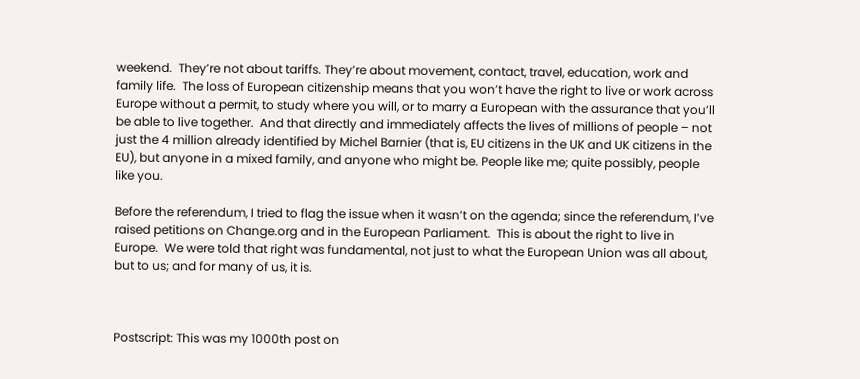weekend.  They’re not about tariffs. They’re about movement, contact, travel, education, work and family life.  The loss of European citizenship means that you won’t have the right to live or work across Europe without a permit, to study where you will, or to marry a European with the assurance that you’ll be able to live together.  And that directly and immediately affects the lives of millions of people – not just the 4 million already identified by Michel Barnier (that is, EU citizens in the UK and UK citizens in the EU), but anyone in a mixed family, and anyone who might be. People like me; quite possibly, people like you.

Before the referendum, I tried to flag the issue when it wasn’t on the agenda; since the referendum, I’ve raised petitions on Change.org and in the European Parliament.  This is about the right to live in Europe.  We were told that right was fundamental, not just to what the European Union was all about, but to us; and for many of us, it is.



Postscript: This was my 1000th post on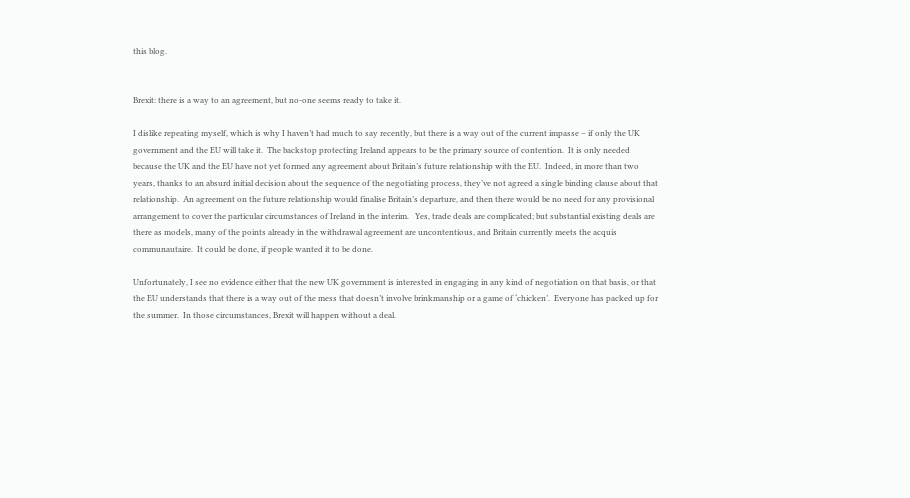this blog.


Brexit: there is a way to an agreement, but no-one seems ready to take it.

I dislike repeating myself, which is why I haven’t had much to say recently, but there is a way out of the current impasse – if only the UK government and the EU will take it.  The backstop protecting Ireland appears to be the primary source of contention.  It is only needed because the UK and the EU have not yet formed any agreement about Britain’s future relationship with the EU.  Indeed, in more than two years, thanks to an absurd initial decision about the sequence of the negotiating process, they’ve not agreed a single binding clause about that relationship.  An agreement on the future relationship would finalise Britain’s departure, and then there would be no need for any provisional arrangement to cover the particular circumstances of Ireland in the interim.   Yes, trade deals are complicated; but substantial existing deals are there as models, many of the points already in the withdrawal agreement are uncontentious, and Britain currently meets the acquis communautaire.  It could be done, if people wanted it to be done.

Unfortunately, I see no evidence either that the new UK government is interested in engaging in any kind of negotiation on that basis, or that the EU understands that there is a way out of the mess that doesn’t involve brinkmanship or a game of ‘chicken’.  Everyone has packed up for the summer.  In those circumstances, Brexit will happen without a deal.